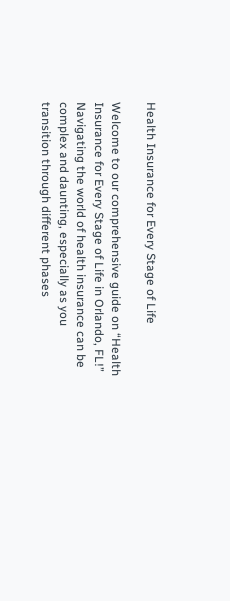Health Insurance for Every Stage of Life

Welcome to our comprehensive guide on “Health Insurance for Every Stage of Life in Orlando, FL!” Navigating the world of health insurance can be complex and daunting, especially as you transition through different phases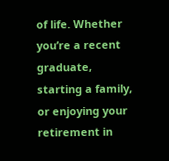of life. Whether you’re a recent graduate, starting a family, or enjoying your retirement in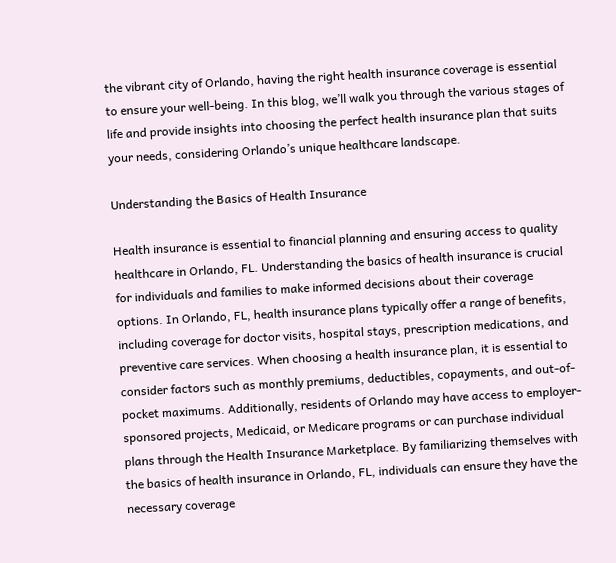the vibrant city of Orlando, having the right health insurance coverage is essential to ensure your well-being. In this blog, we’ll walk you through the various stages of life and provide insights into choosing the perfect health insurance plan that suits your needs, considering Orlando’s unique healthcare landscape.

Understanding the Basics of Health Insurance

Health insurance is essential to financial planning and ensuring access to quality healthcare in Orlando, FL. Understanding the basics of health insurance is crucial for individuals and families to make informed decisions about their coverage options. In Orlando, FL, health insurance plans typically offer a range of benefits, including coverage for doctor visits, hospital stays, prescription medications, and preventive care services. When choosing a health insurance plan, it is essential to consider factors such as monthly premiums, deductibles, copayments, and out-of-pocket maximums. Additionally, residents of Orlando may have access to employer-sponsored projects, Medicaid, or Medicare programs or can purchase individual plans through the Health Insurance Marketplace. By familiarizing themselves with the basics of health insurance in Orlando, FL, individuals can ensure they have the necessary coverage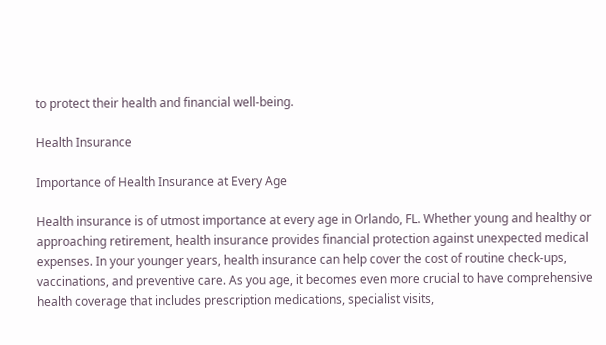to protect their health and financial well-being.

Health Insurance

Importance of Health Insurance at Every Age

Health insurance is of utmost importance at every age in Orlando, FL. Whether young and healthy or approaching retirement, health insurance provides financial protection against unexpected medical expenses. In your younger years, health insurance can help cover the cost of routine check-ups, vaccinations, and preventive care. As you age, it becomes even more crucial to have comprehensive health coverage that includes prescription medications, specialist visits,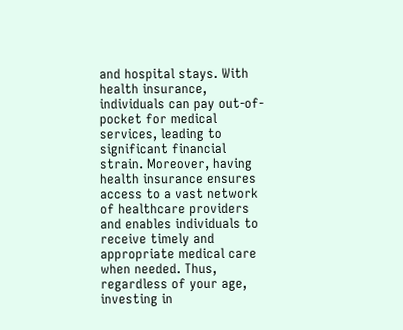and hospital stays. With health insurance, individuals can pay out-of-pocket for medical services, leading to significant financial strain. Moreover, having health insurance ensures access to a vast network of healthcare providers and enables individuals to receive timely and appropriate medical care when needed. Thus, regardless of your age, investing in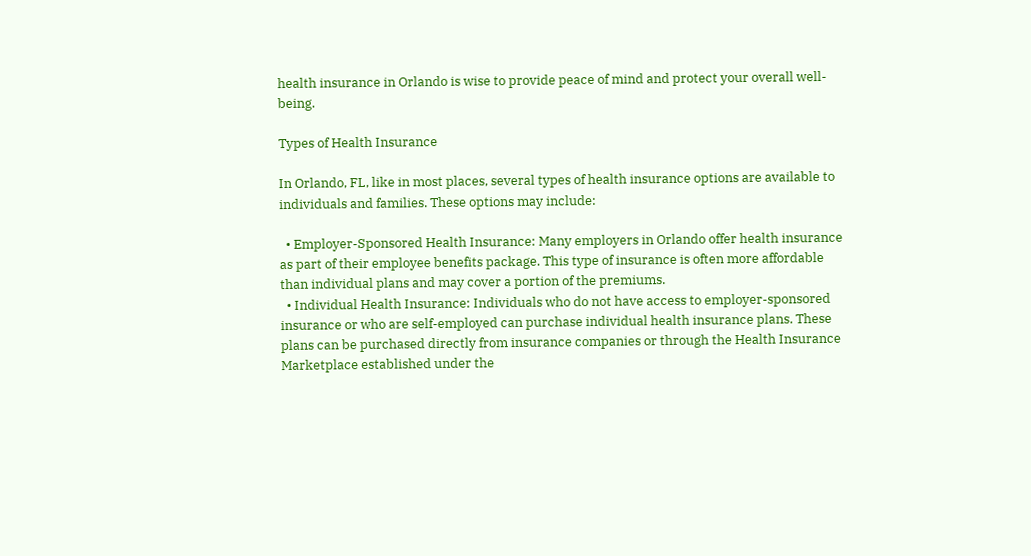health insurance in Orlando is wise to provide peace of mind and protect your overall well-being.

Types of Health Insurance

In Orlando, FL, like in most places, several types of health insurance options are available to individuals and families. These options may include:

  • Employer-Sponsored Health Insurance: Many employers in Orlando offer health insurance as part of their employee benefits package. This type of insurance is often more affordable than individual plans and may cover a portion of the premiums.
  • Individual Health Insurance: Individuals who do not have access to employer-sponsored insurance or who are self-employed can purchase individual health insurance plans. These plans can be purchased directly from insurance companies or through the Health Insurance Marketplace established under the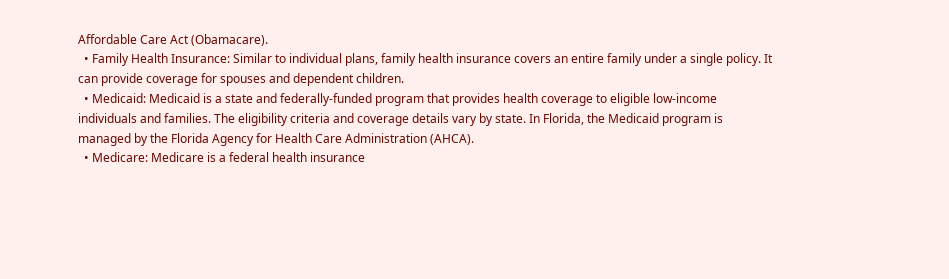Affordable Care Act (Obamacare).
  • Family Health Insurance: Similar to individual plans, family health insurance covers an entire family under a single policy. It can provide coverage for spouses and dependent children.
  • Medicaid: Medicaid is a state and federally-funded program that provides health coverage to eligible low-income individuals and families. The eligibility criteria and coverage details vary by state. In Florida, the Medicaid program is managed by the Florida Agency for Health Care Administration (AHCA).
  • Medicare: Medicare is a federal health insurance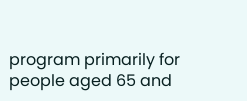program primarily for people aged 65 and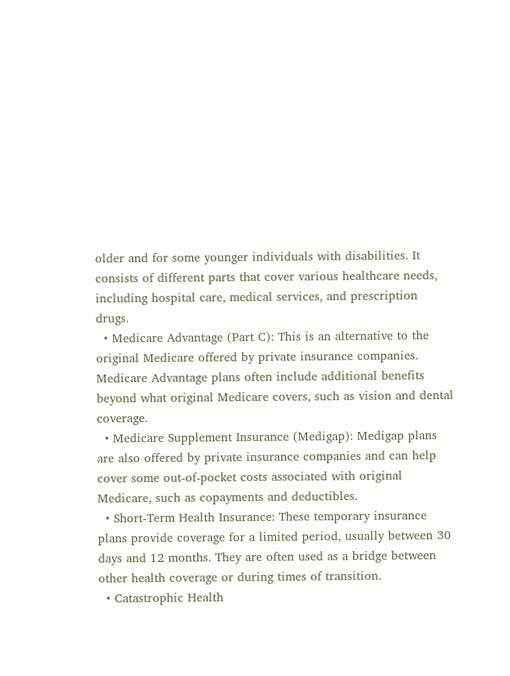older and for some younger individuals with disabilities. It consists of different parts that cover various healthcare needs, including hospital care, medical services, and prescription drugs.
  • Medicare Advantage (Part C): This is an alternative to the original Medicare offered by private insurance companies. Medicare Advantage plans often include additional benefits beyond what original Medicare covers, such as vision and dental coverage.
  • Medicare Supplement Insurance (Medigap): Medigap plans are also offered by private insurance companies and can help cover some out-of-pocket costs associated with original Medicare, such as copayments and deductibles.
  • Short-Term Health Insurance: These temporary insurance plans provide coverage for a limited period, usually between 30 days and 12 months. They are often used as a bridge between other health coverage or during times of transition.
  • Catastrophic Health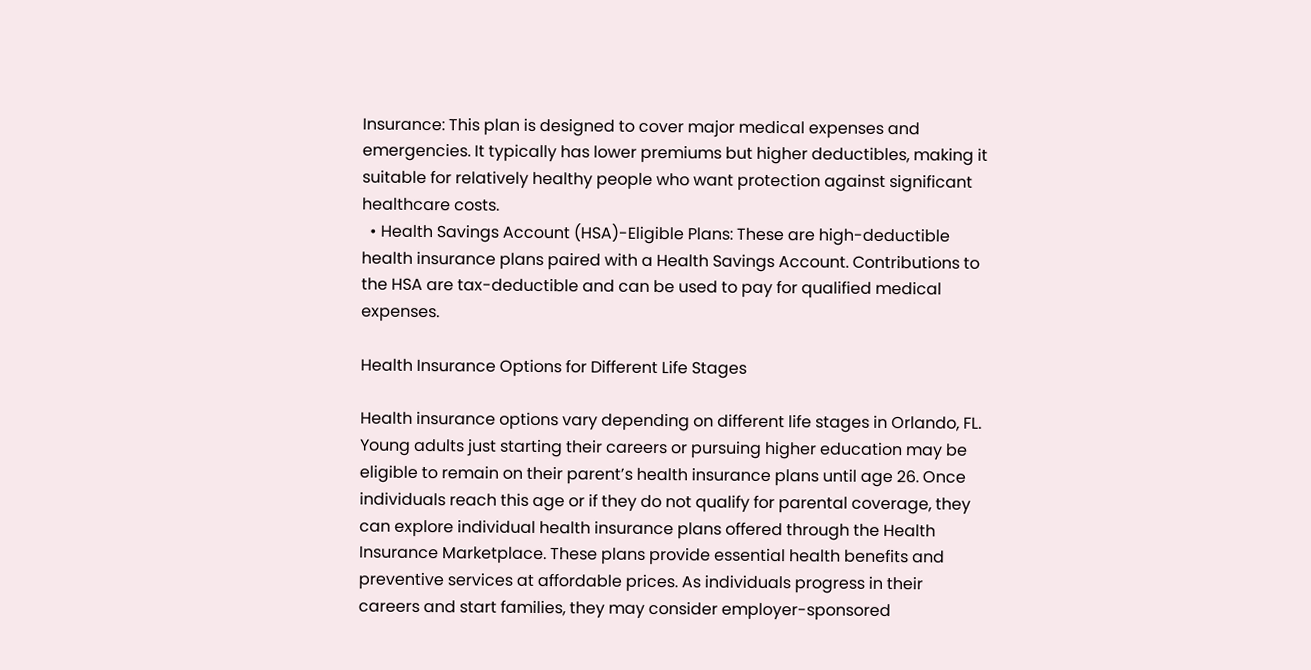Insurance: This plan is designed to cover major medical expenses and emergencies. It typically has lower premiums but higher deductibles, making it suitable for relatively healthy people who want protection against significant healthcare costs.
  • Health Savings Account (HSA)-Eligible Plans: These are high-deductible health insurance plans paired with a Health Savings Account. Contributions to the HSA are tax-deductible and can be used to pay for qualified medical expenses.

Health Insurance Options for Different Life Stages

Health insurance options vary depending on different life stages in Orlando, FL. Young adults just starting their careers or pursuing higher education may be eligible to remain on their parent’s health insurance plans until age 26. Once individuals reach this age or if they do not qualify for parental coverage, they can explore individual health insurance plans offered through the Health Insurance Marketplace. These plans provide essential health benefits and preventive services at affordable prices. As individuals progress in their careers and start families, they may consider employer-sponsored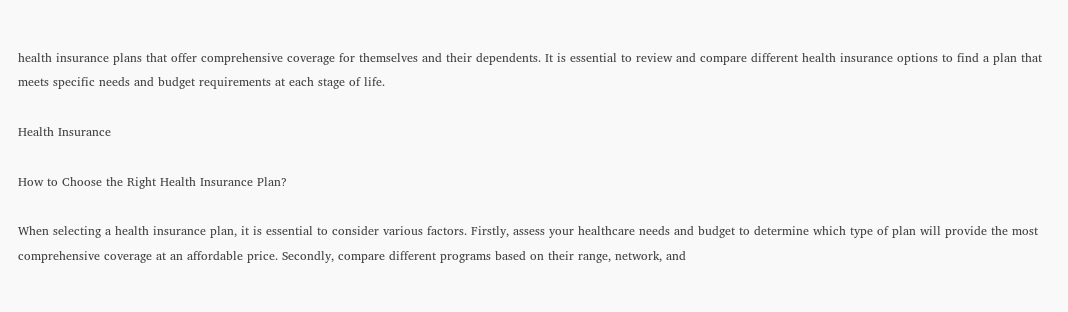health insurance plans that offer comprehensive coverage for themselves and their dependents. It is essential to review and compare different health insurance options to find a plan that meets specific needs and budget requirements at each stage of life.

Health Insurance

How to Choose the Right Health Insurance Plan?

When selecting a health insurance plan, it is essential to consider various factors. Firstly, assess your healthcare needs and budget to determine which type of plan will provide the most comprehensive coverage at an affordable price. Secondly, compare different programs based on their range, network, and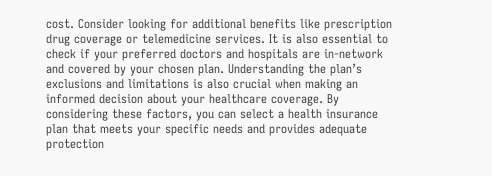cost. Consider looking for additional benefits like prescription drug coverage or telemedicine services. It is also essential to check if your preferred doctors and hospitals are in-network and covered by your chosen plan. Understanding the plan’s exclusions and limitations is also crucial when making an informed decision about your healthcare coverage. By considering these factors, you can select a health insurance plan that meets your specific needs and provides adequate protection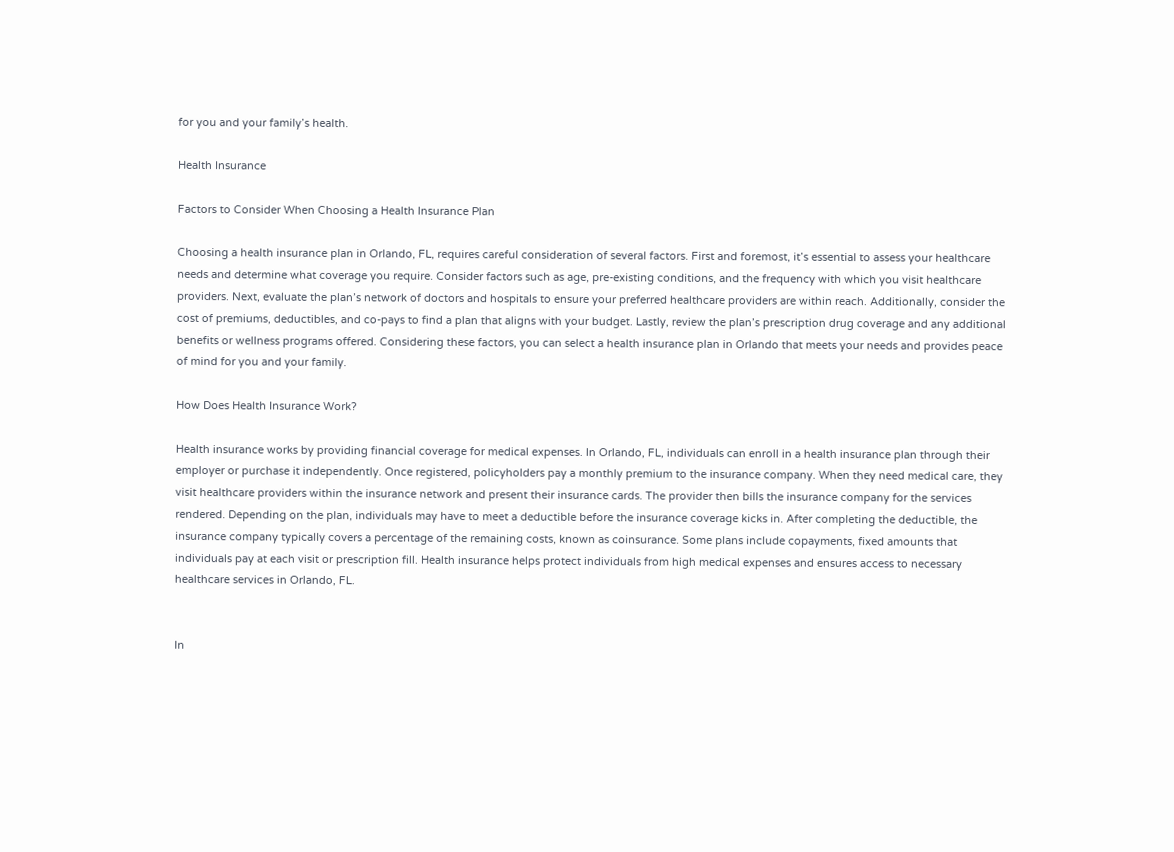for you and your family’s health.

Health Insurance

Factors to Consider When Choosing a Health Insurance Plan

Choosing a health insurance plan in Orlando, FL, requires careful consideration of several factors. First and foremost, it’s essential to assess your healthcare needs and determine what coverage you require. Consider factors such as age, pre-existing conditions, and the frequency with which you visit healthcare providers. Next, evaluate the plan’s network of doctors and hospitals to ensure your preferred healthcare providers are within reach. Additionally, consider the cost of premiums, deductibles, and co-pays to find a plan that aligns with your budget. Lastly, review the plan’s prescription drug coverage and any additional benefits or wellness programs offered. Considering these factors, you can select a health insurance plan in Orlando that meets your needs and provides peace of mind for you and your family.

How Does Health Insurance Work?

Health insurance works by providing financial coverage for medical expenses. In Orlando, FL, individuals can enroll in a health insurance plan through their employer or purchase it independently. Once registered, policyholders pay a monthly premium to the insurance company. When they need medical care, they visit healthcare providers within the insurance network and present their insurance cards. The provider then bills the insurance company for the services rendered. Depending on the plan, individuals may have to meet a deductible before the insurance coverage kicks in. After completing the deductible, the insurance company typically covers a percentage of the remaining costs, known as coinsurance. Some plans include copayments, fixed amounts that individuals pay at each visit or prescription fill. Health insurance helps protect individuals from high medical expenses and ensures access to necessary healthcare services in Orlando, FL.


In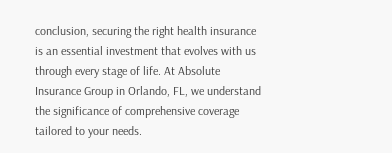conclusion, securing the right health insurance is an essential investment that evolves with us through every stage of life. At Absolute Insurance Group in Orlando, FL, we understand the significance of comprehensive coverage tailored to your needs.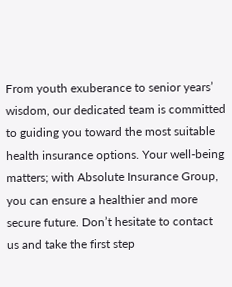From youth exuberance to senior years’ wisdom, our dedicated team is committed to guiding you toward the most suitable health insurance options. Your well-being matters; with Absolute Insurance Group, you can ensure a healthier and more secure future. Don’t hesitate to contact us and take the first step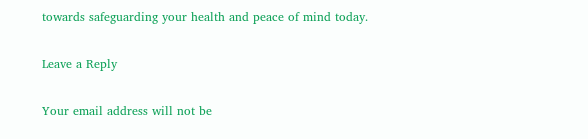towards safeguarding your health and peace of mind today.

Leave a Reply

Your email address will not be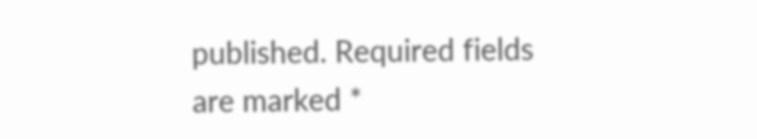published. Required fields are marked *